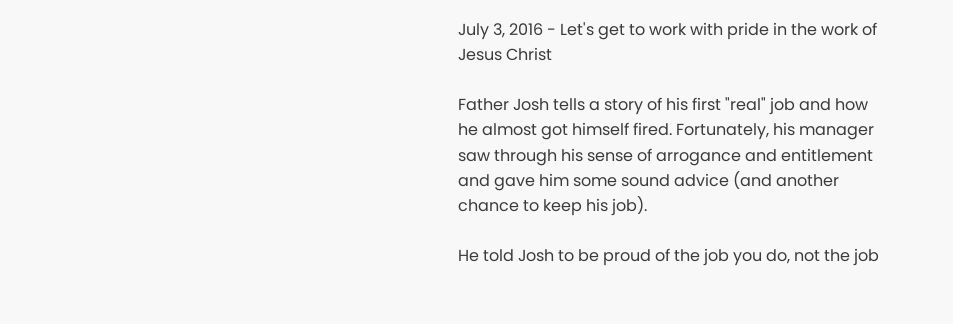July 3, 2016 - Let's get to work with pride in the work of Jesus Christ

Father Josh tells a story of his first "real" job and how he almost got himself fired. Fortunately, his manager saw through his sense of arrogance and entitlement and gave him some sound advice (and another chance to keep his job).

He told Josh to be proud of the job you do, not the job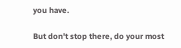you have.

But don't stop there, do your most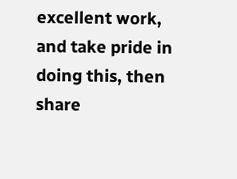excellent work, and take pride in doing this, then share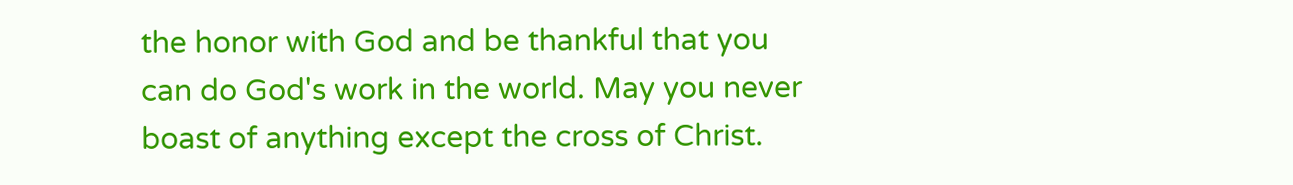the honor with God and be thankful that you can do God's work in the world. May you never boast of anything except the cross of Christ.